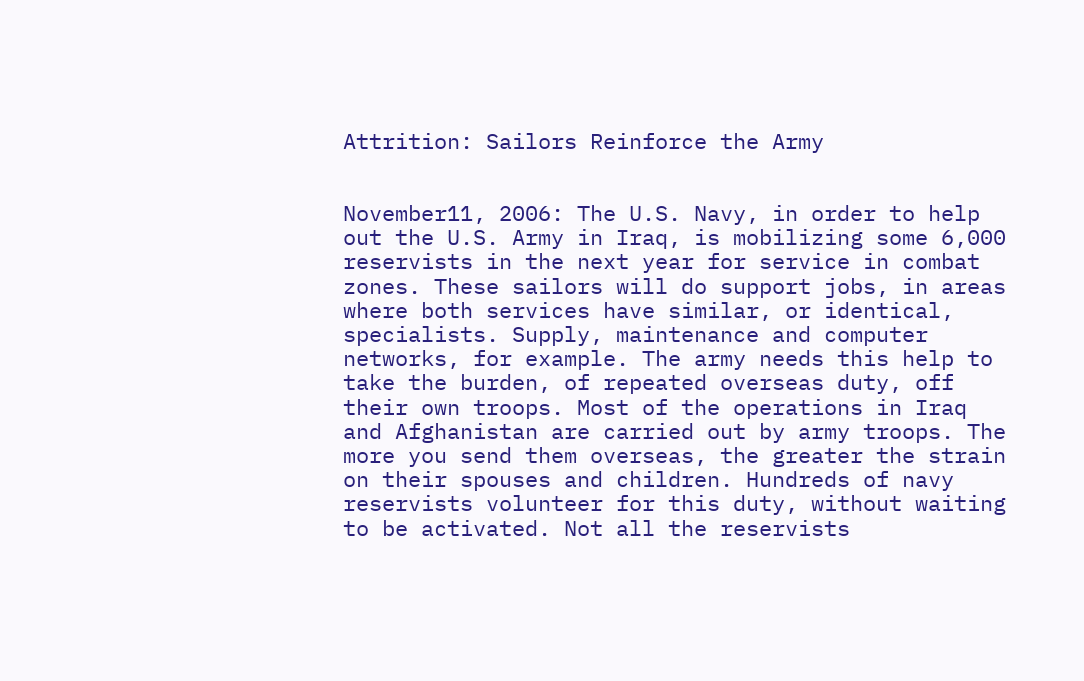Attrition: Sailors Reinforce the Army


November11, 2006: The U.S. Navy, in order to help out the U.S. Army in Iraq, is mobilizing some 6,000 reservists in the next year for service in combat zones. These sailors will do support jobs, in areas where both services have similar, or identical, specialists. Supply, maintenance and computer networks, for example. The army needs this help to take the burden, of repeated overseas duty, off their own troops. Most of the operations in Iraq and Afghanistan are carried out by army troops. The more you send them overseas, the greater the strain on their spouses and children. Hundreds of navy reservists volunteer for this duty, without waiting to be activated. Not all the reservists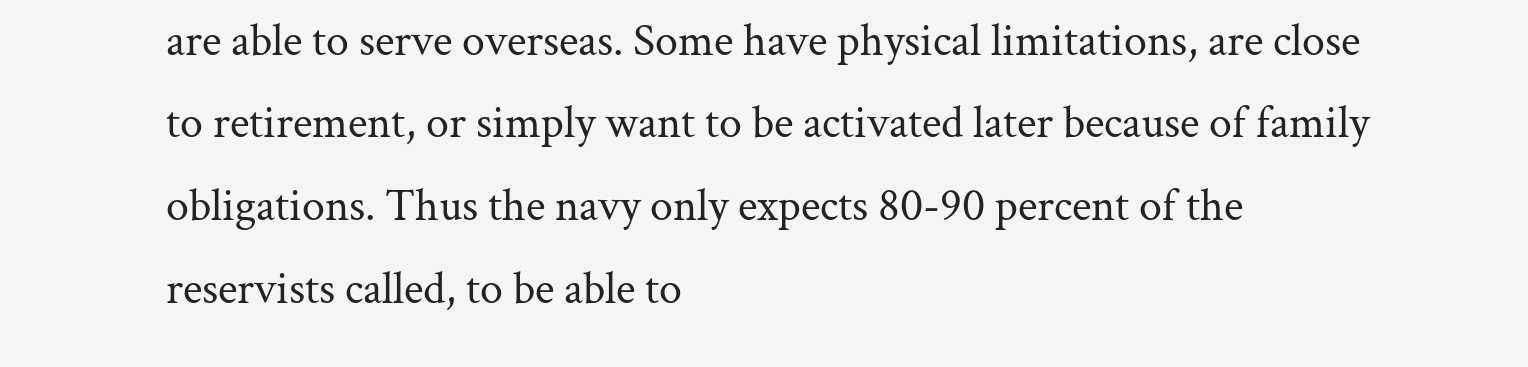are able to serve overseas. Some have physical limitations, are close to retirement, or simply want to be activated later because of family obligations. Thus the navy only expects 80-90 percent of the reservists called, to be able to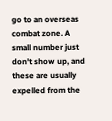go to an overseas combat zone. A small number just don't show up, and these are usually expelled from the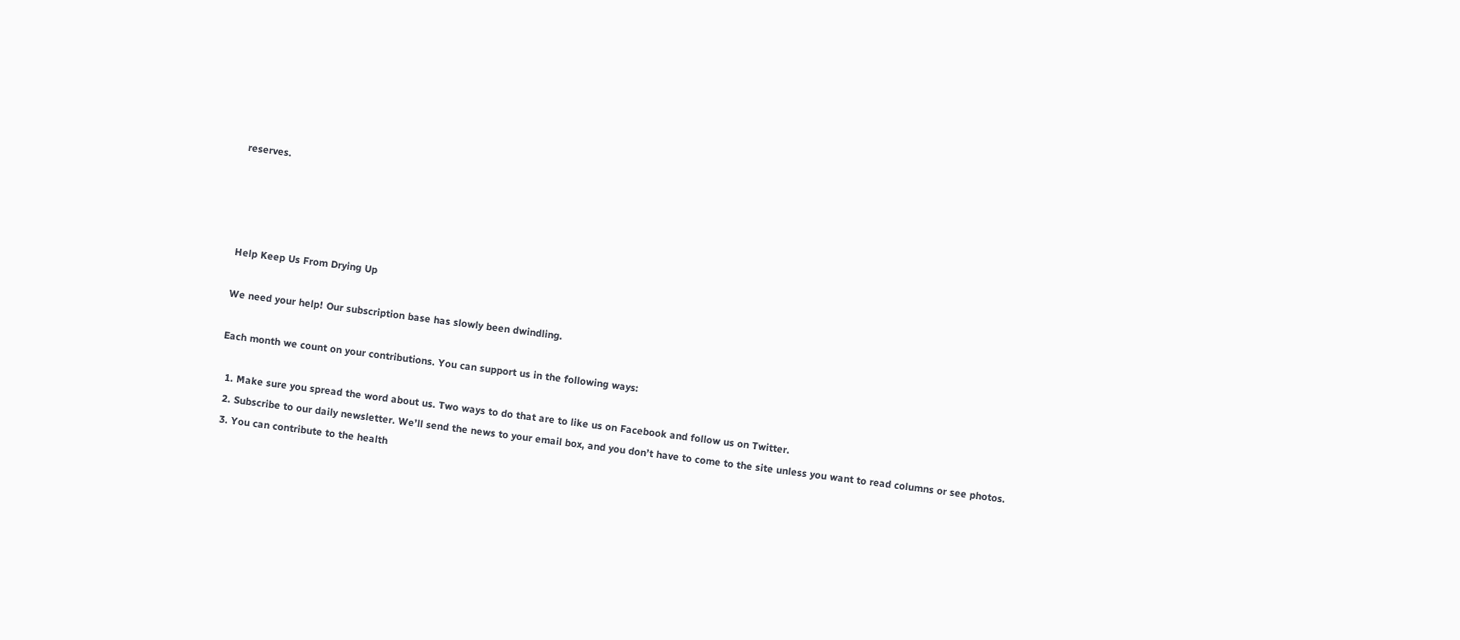reserves.




Help Keep Us From Drying Up

We need your help! Our subscription base has slowly been dwindling.

Each month we count on your contributions. You can support us in the following ways:

  1. Make sure you spread the word about us. Two ways to do that are to like us on Facebook and follow us on Twitter.
  2. Subscribe to our daily newsletter. We’ll send the news to your email box, and you don’t have to come to the site unless you want to read columns or see photos.
  3. You can contribute to the health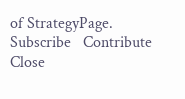of StrategyPage.
Subscribe   Contribute   Close